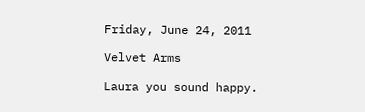Friday, June 24, 2011

Velvet Arms

Laura you sound happy.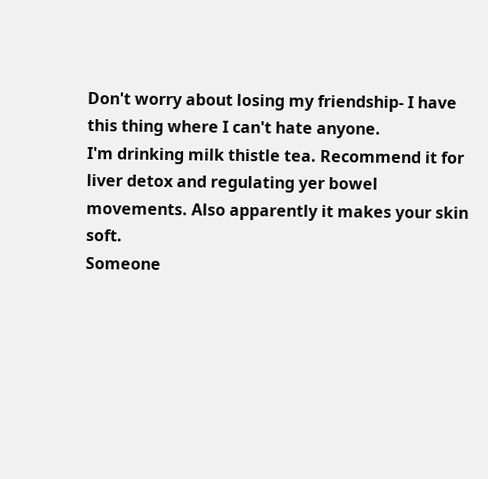Don't worry about losing my friendship- I have this thing where I can't hate anyone.
I'm drinking milk thistle tea. Recommend it for liver detox and regulating yer bowel movements. Also apparently it makes your skin soft.
Someone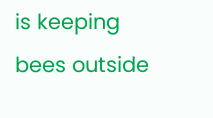is keeping bees outside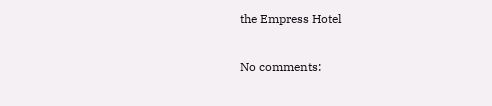the Empress Hotel

No comments: